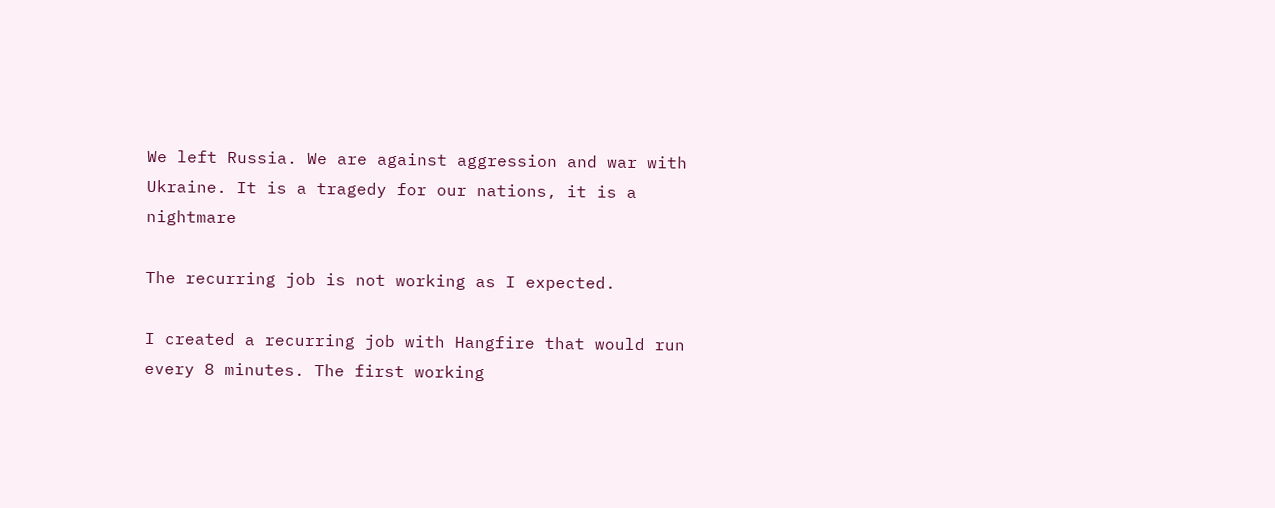We left Russia. We are against aggression and war with Ukraine. It is a tragedy for our nations, it is a nightmare

The recurring job is not working as I expected.

I created a recurring job with Hangfire that would run every 8 minutes. The first working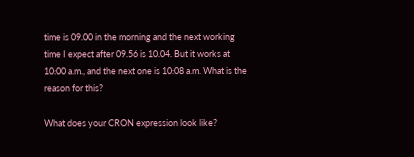time is 09.00 in the morning and the next working time I expect after 09.56 is 10.04. But it works at 10:00 a.m., and the next one is 10:08 a.m. What is the reason for this?

What does your CRON expression look like?